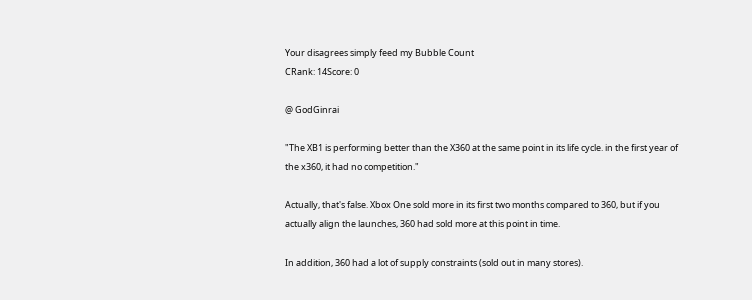Your disagrees simply feed my Bubble Count
CRank: 14Score: 0

@ GodGinrai

"The XB1 is performing better than the X360 at the same point in its life cycle. in the first year of the x360, it had no competition."

Actually, that's false. Xbox One sold more in its first two months compared to 360, but if you actually align the launches, 360 had sold more at this point in time.

In addition, 360 had a lot of supply constraints (sold out in many stores).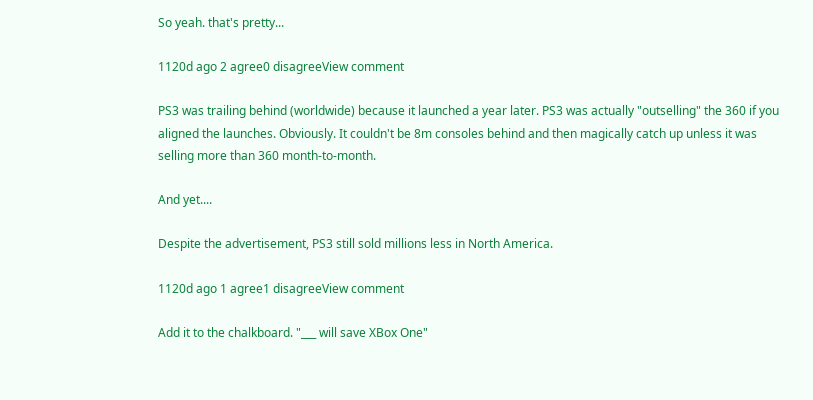So yeah. that's pretty...

1120d ago 2 agree0 disagreeView comment

PS3 was trailing behind (worldwide) because it launched a year later. PS3 was actually "outselling" the 360 if you aligned the launches. Obviously. It couldn't be 8m consoles behind and then magically catch up unless it was selling more than 360 month-to-month.

And yet....

Despite the advertisement, PS3 still sold millions less in North America.

1120d ago 1 agree1 disagreeView comment

Add it to the chalkboard. "___ will save XBox One"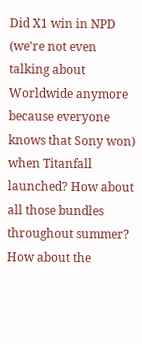Did X1 win in NPD (we're not even talking about Worldwide anymore because everyone knows that Sony won) when Titanfall launched? How about all those bundles throughout summer? How about the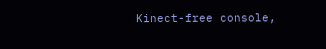Kinect-free console,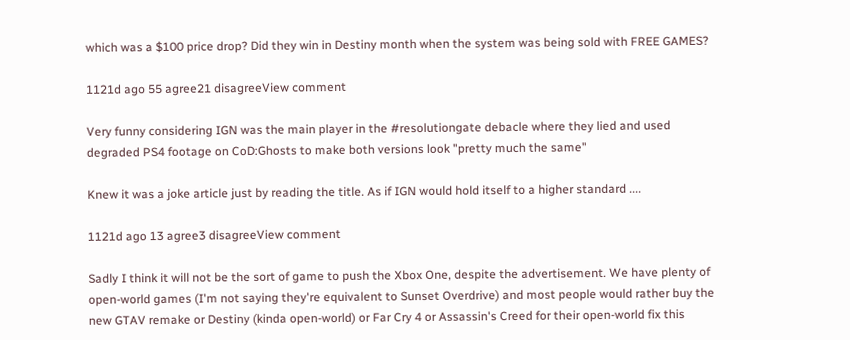which was a $100 price drop? Did they win in Destiny month when the system was being sold with FREE GAMES?

1121d ago 55 agree21 disagreeView comment

Very funny considering IGN was the main player in the #resolutiongate debacle where they lied and used degraded PS4 footage on CoD:Ghosts to make both versions look "pretty much the same"

Knew it was a joke article just by reading the title. As if IGN would hold itself to a higher standard ....

1121d ago 13 agree3 disagreeView comment

Sadly I think it will not be the sort of game to push the Xbox One, despite the advertisement. We have plenty of open-world games (I'm not saying they're equivalent to Sunset Overdrive) and most people would rather buy the new GTAV remake or Destiny (kinda open-world) or Far Cry 4 or Assassin's Creed for their open-world fix this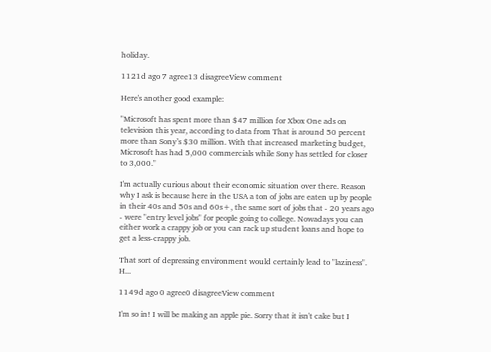holiday.

1121d ago 7 agree13 disagreeView comment

Here's another good example:

"Microsoft has spent more than $47 million for Xbox One ads on television this year, according to data from That is around 50 percent more than Sony’s $30 million. With that increased marketing budget, Microsoft has had 5,000 commercials while Sony has settled for closer to 3,000."

I'm actually curious about their economic situation over there. Reason why I ask is because here in the USA a ton of jobs are eaten up by people in their 40s and 50s and 60s+, the same sort of jobs that - 20 years ago - were "entry level jobs" for people going to college. Nowadays you can either work a crappy job or you can rack up student loans and hope to get a less-crappy job.

That sort of depressing environment would certainly lead to "laziness". H...

1149d ago 0 agree0 disagreeView comment

I'm so in! I will be making an apple pie. Sorry that it isn't cake but I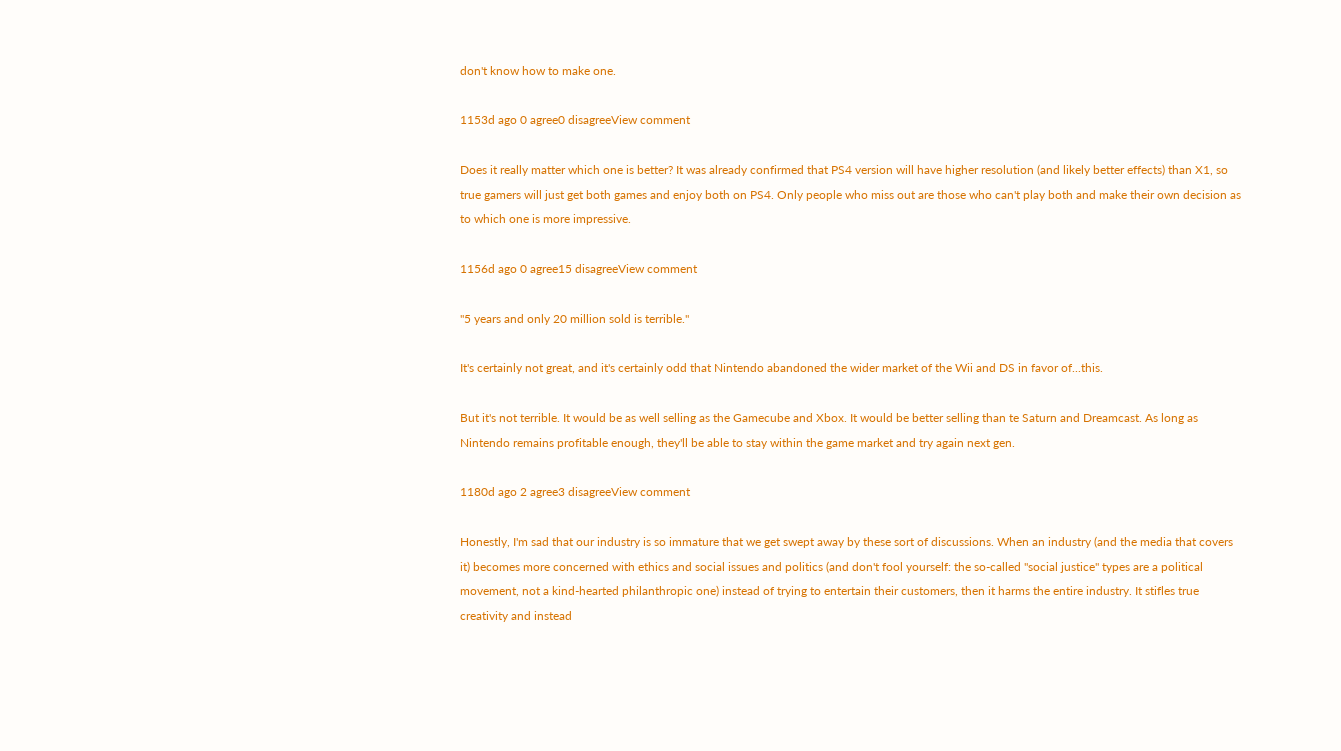don't know how to make one.

1153d ago 0 agree0 disagreeView comment

Does it really matter which one is better? It was already confirmed that PS4 version will have higher resolution (and likely better effects) than X1, so true gamers will just get both games and enjoy both on PS4. Only people who miss out are those who can't play both and make their own decision as to which one is more impressive.

1156d ago 0 agree15 disagreeView comment

"5 years and only 20 million sold is terrible."

It's certainly not great, and it's certainly odd that Nintendo abandoned the wider market of the Wii and DS in favor of...this.

But it's not terrible. It would be as well selling as the Gamecube and Xbox. It would be better selling than te Saturn and Dreamcast. As long as Nintendo remains profitable enough, they'll be able to stay within the game market and try again next gen.

1180d ago 2 agree3 disagreeView comment

Honestly, I'm sad that our industry is so immature that we get swept away by these sort of discussions. When an industry (and the media that covers it) becomes more concerned with ethics and social issues and politics (and don't fool yourself: the so-called "social justice" types are a political movement, not a kind-hearted philanthropic one) instead of trying to entertain their customers, then it harms the entire industry. It stifles true creativity and instead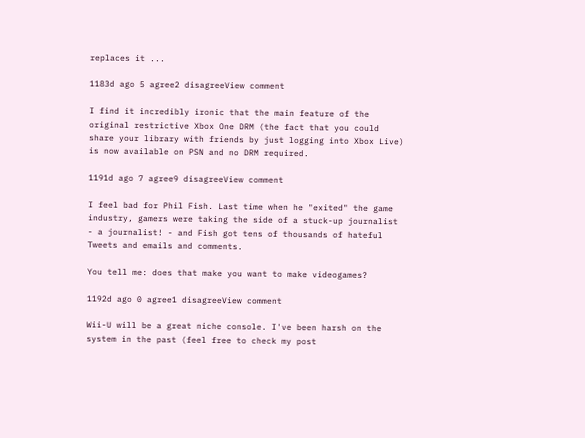replaces it ...

1183d ago 5 agree2 disagreeView comment

I find it incredibly ironic that the main feature of the original restrictive Xbox One DRM (the fact that you could share your library with friends by just logging into Xbox Live) is now available on PSN and no DRM required.

1191d ago 7 agree9 disagreeView comment

I feel bad for Phil Fish. Last time when he "exited" the game industry, gamers were taking the side of a stuck-up journalist - a journalist! - and Fish got tens of thousands of hateful Tweets and emails and comments.

You tell me: does that make you want to make videogames?

1192d ago 0 agree1 disagreeView comment

Wii-U will be a great niche console. I've been harsh on the system in the past (feel free to check my post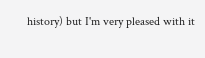history) but I'm very pleased with it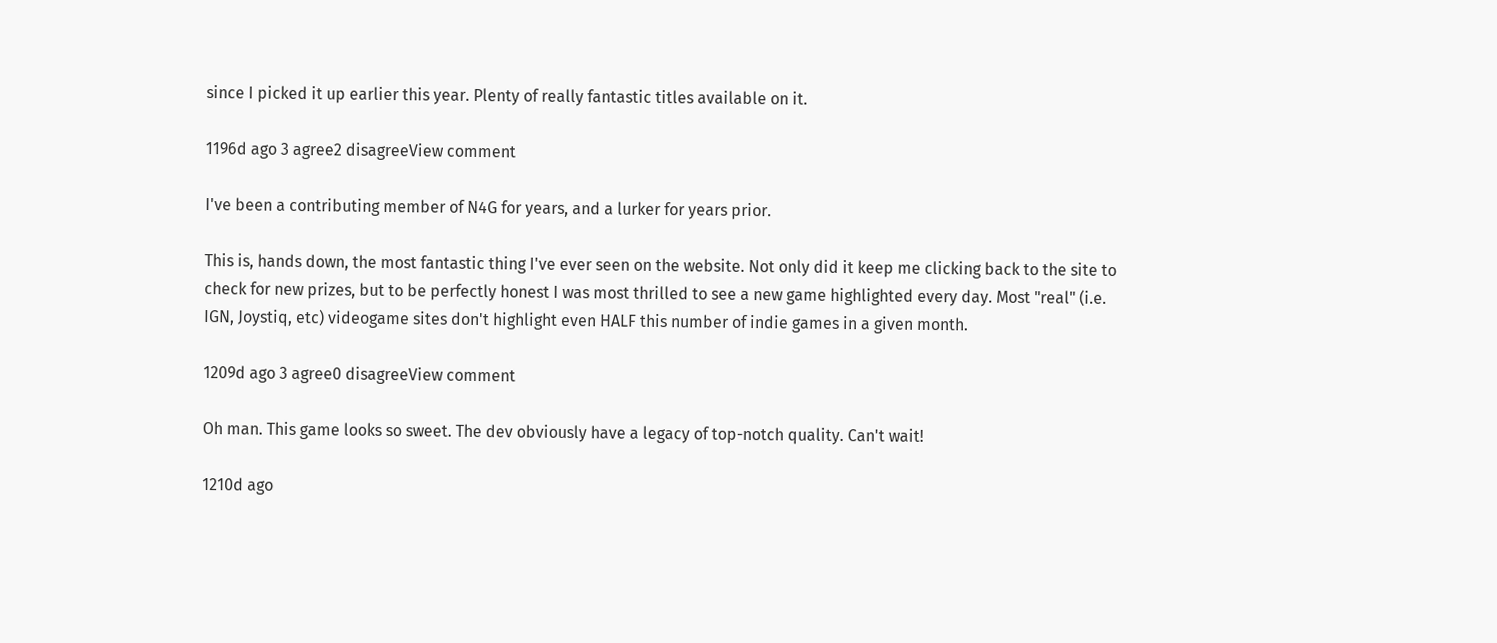since I picked it up earlier this year. Plenty of really fantastic titles available on it.

1196d ago 3 agree2 disagreeView comment

I've been a contributing member of N4G for years, and a lurker for years prior.

This is, hands down, the most fantastic thing I've ever seen on the website. Not only did it keep me clicking back to the site to check for new prizes, but to be perfectly honest I was most thrilled to see a new game highlighted every day. Most "real" (i.e. IGN, Joystiq, etc) videogame sites don't highlight even HALF this number of indie games in a given month.

1209d ago 3 agree0 disagreeView comment

Oh man. This game looks so sweet. The dev obviously have a legacy of top-notch quality. Can't wait!

1210d ago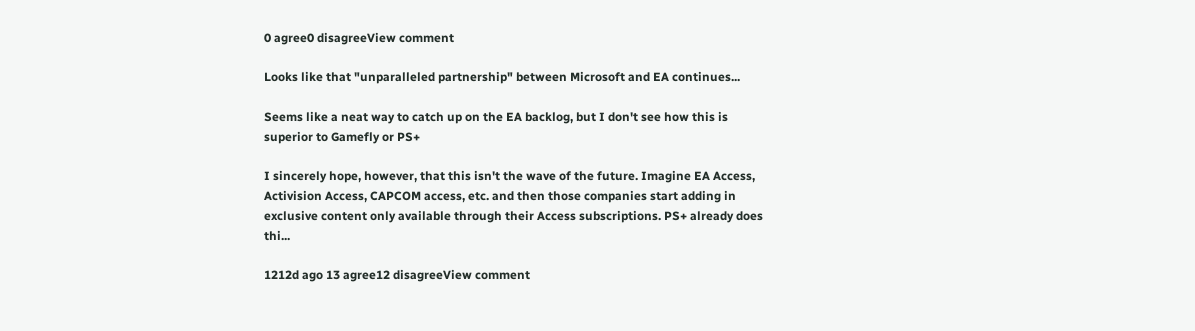0 agree0 disagreeView comment

Looks like that "unparalleled partnership" between Microsoft and EA continues...

Seems like a neat way to catch up on the EA backlog, but I don't see how this is superior to Gamefly or PS+

I sincerely hope, however, that this isn't the wave of the future. Imagine EA Access, Activision Access, CAPCOM access, etc. and then those companies start adding in exclusive content only available through their Access subscriptions. PS+ already does thi...

1212d ago 13 agree12 disagreeView comment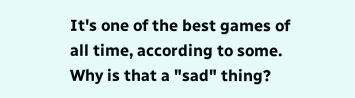It's one of the best games of all time, according to some. Why is that a "sad" thing?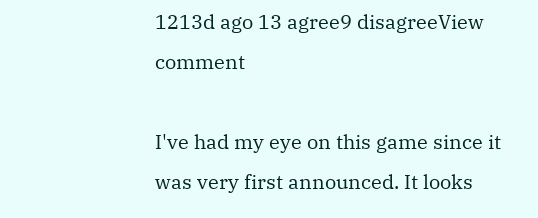1213d ago 13 agree9 disagreeView comment

I've had my eye on this game since it was very first announced. It looks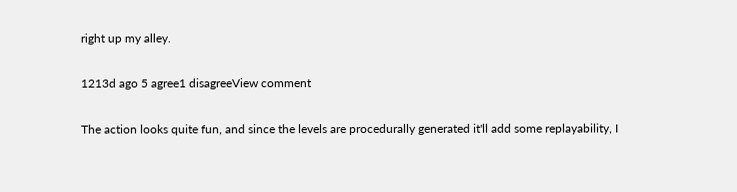right up my alley.

1213d ago 5 agree1 disagreeView comment

The action looks quite fun, and since the levels are procedurally generated it'll add some replayability, I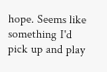hope. Seems like something I'd pick up and play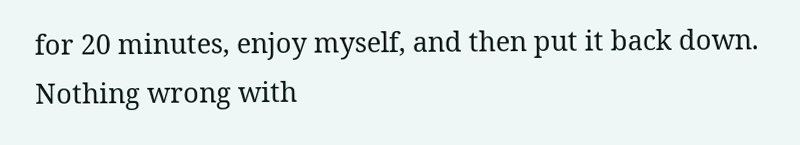for 20 minutes, enjoy myself, and then put it back down. Nothing wrong with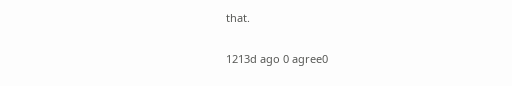that.

1213d ago 0 agree0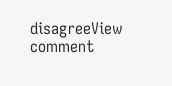disagreeView comment